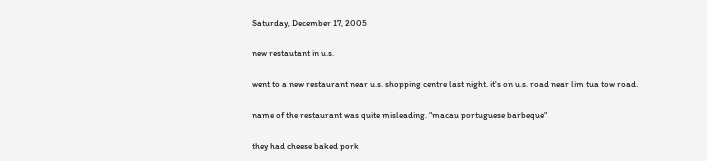Saturday, December 17, 2005

new restautant in u.s.

went to a new restaurant near u.s. shopping centre last night. it's on u.s. road near lim tua tow road.

name of the restaurant was quite misleading. "macau portuguese barbeque"

they had cheese baked pork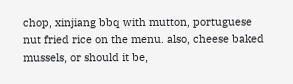chop, xinjiang bbq with mutton, portuguese nut fried rice on the menu. also, cheese baked mussels, or should it be,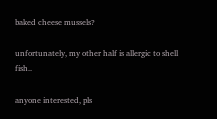baked cheese mussels?

unfortunately, my other half is allergic to shell fish..

anyone interested, pls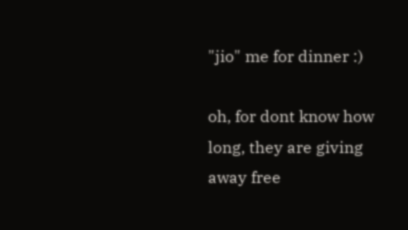"jio" me for dinner :)

oh, for dont know how long, they are giving away free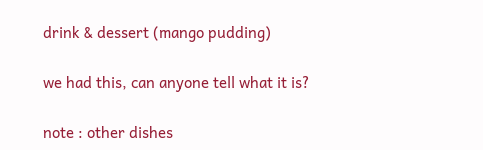drink & dessert (mango pudding)

we had this, can anyone tell what it is?

note : other dishes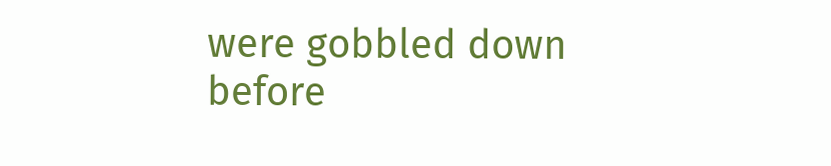were gobbled down before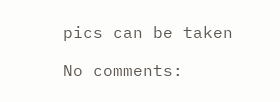pics can be taken

No comments: